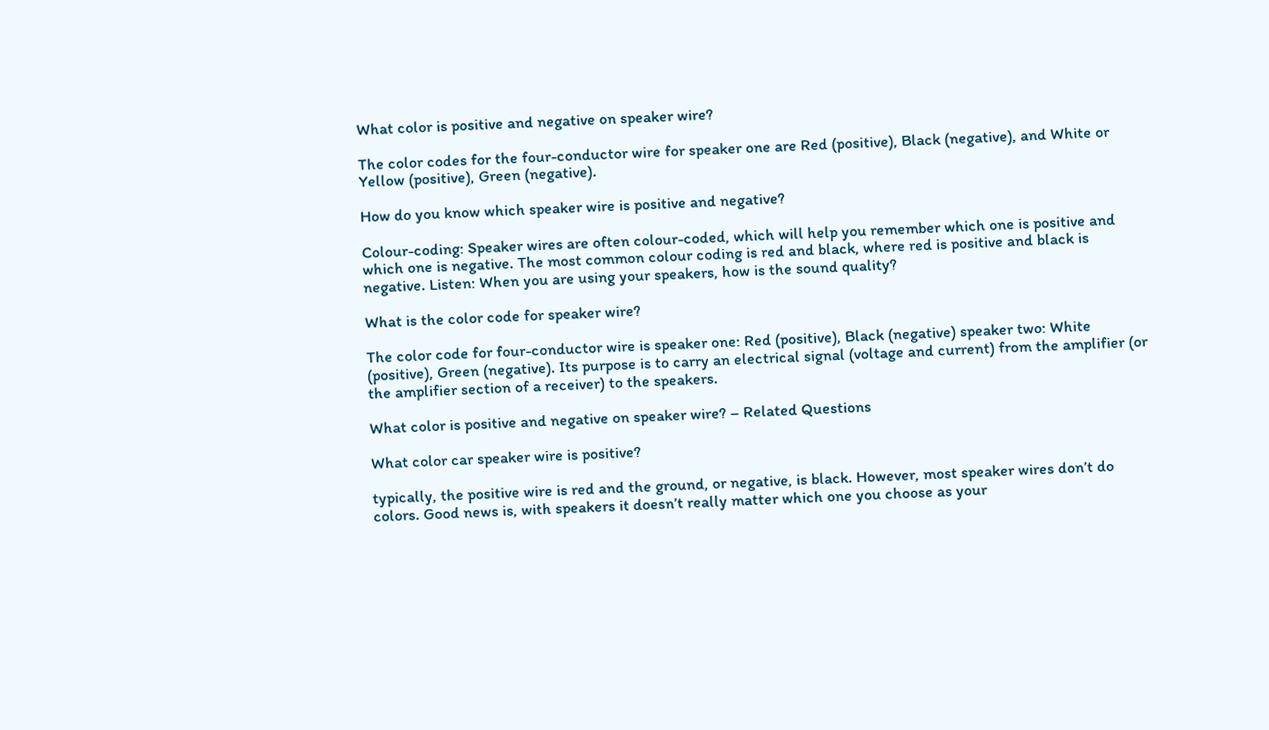What color is positive and negative on speaker wire?

The color codes for the four-conductor wire for speaker one are Red (positive), Black (negative), and White or Yellow (positive), Green (negative).

How do you know which speaker wire is positive and negative?

Colour-coding: Speaker wires are often colour-coded, which will help you remember which one is positive and which one is negative. The most common colour coding is red and black, where red is positive and black is negative. Listen: When you are using your speakers, how is the sound quality?

What is the color code for speaker wire?

The color code for four-conductor wire is speaker one: Red (positive), Black (negative) speaker two: White (positive), Green (negative). Its purpose is to carry an electrical signal (voltage and current) from the amplifier (or the amplifier section of a receiver) to the speakers.

What color is positive and negative on speaker wire? – Related Questions

What color car speaker wire is positive?

typically, the positive wire is red and the ground, or negative, is black. However, most speaker wires don’t do colors. Good news is, with speakers it doesn’t really matter which one you choose as your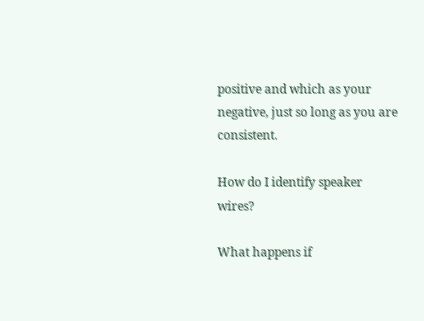positive and which as your negative, just so long as you are consistent.

How do I identify speaker wires?

What happens if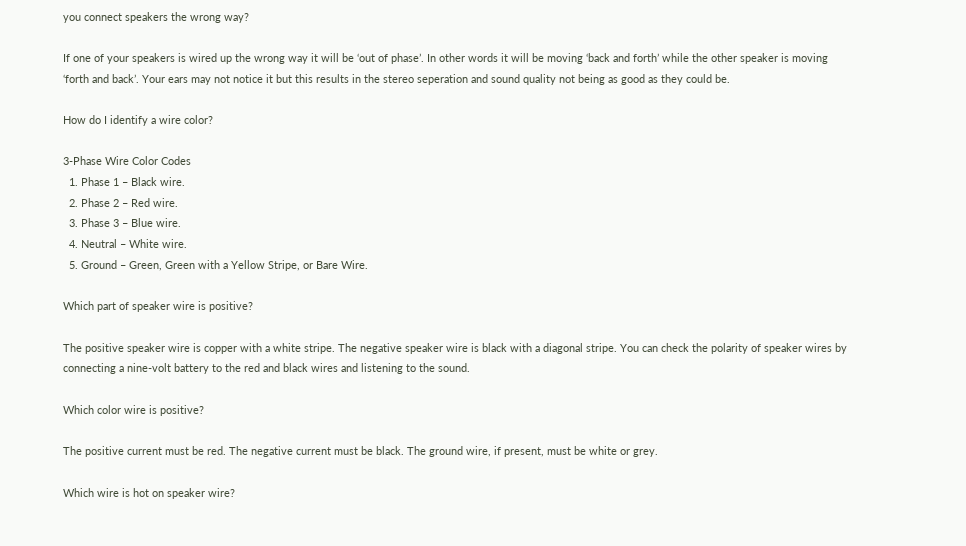you connect speakers the wrong way?

If one of your speakers is wired up the wrong way it will be ‘out of phase’. In other words it will be moving ‘back and forth’ while the other speaker is moving ‘forth and back’. Your ears may not notice it but this results in the stereo seperation and sound quality not being as good as they could be.

How do I identify a wire color?

3-Phase Wire Color Codes
  1. Phase 1 – Black wire.
  2. Phase 2 – Red wire.
  3. Phase 3 – Blue wire.
  4. Neutral – White wire.
  5. Ground – Green, Green with a Yellow Stripe, or Bare Wire.

Which part of speaker wire is positive?

The positive speaker wire is copper with a white stripe. The negative speaker wire is black with a diagonal stripe. You can check the polarity of speaker wires by connecting a nine-volt battery to the red and black wires and listening to the sound.

Which color wire is positive?

The positive current must be red. The negative current must be black. The ground wire, if present, must be white or grey.

Which wire is hot on speaker wire?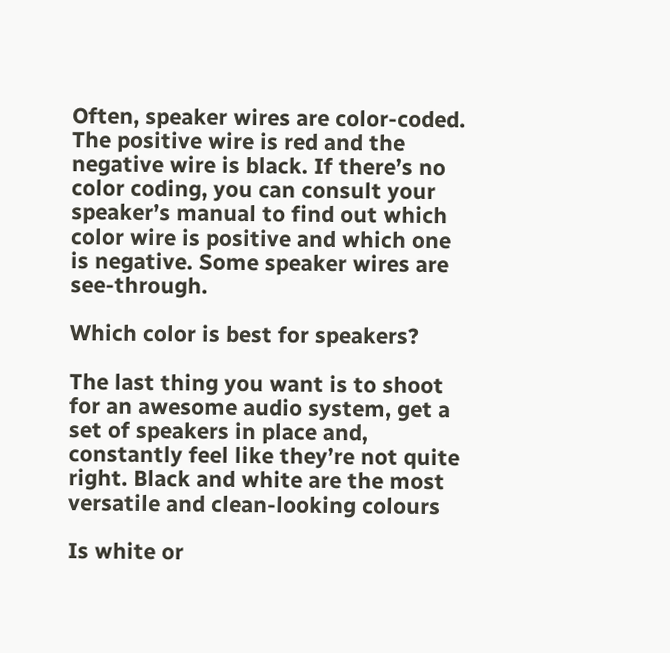Often, speaker wires are color-coded. The positive wire is red and the negative wire is black. If there’s no color coding, you can consult your speaker’s manual to find out which color wire is positive and which one is negative. Some speaker wires are see-through.

Which color is best for speakers?

The last thing you want is to shoot for an awesome audio system, get a set of speakers in place and, constantly feel like they’re not quite right. Black and white are the most versatile and clean-looking colours

Is white or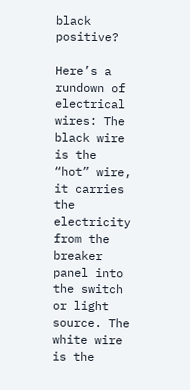black positive?

Here’s a rundown of electrical wires: The black wire is the “hot” wire, it carries the electricity from the breaker panel into the switch or light source. The white wire is the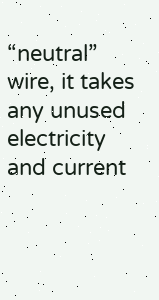“neutral” wire, it takes any unused electricity and current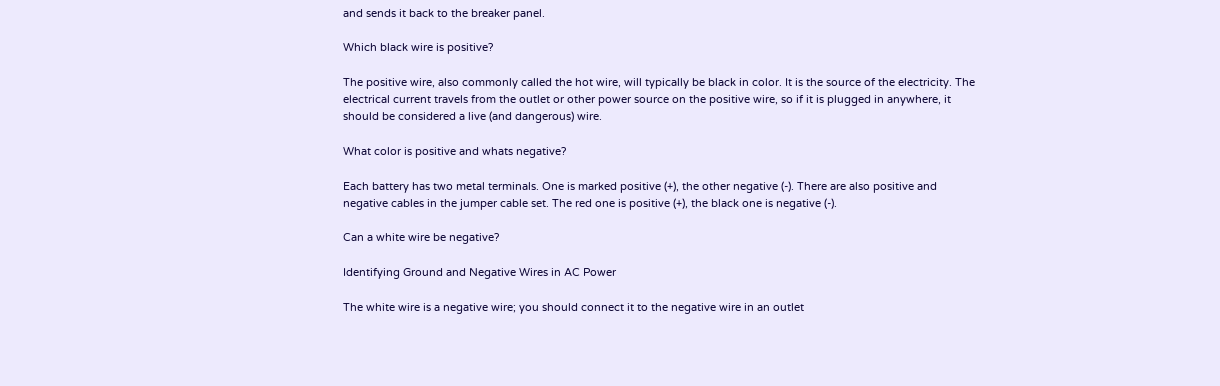and sends it back to the breaker panel.

Which black wire is positive?

The positive wire, also commonly called the hot wire, will typically be black in color. It is the source of the electricity. The electrical current travels from the outlet or other power source on the positive wire, so if it is plugged in anywhere, it should be considered a live (and dangerous) wire.

What color is positive and whats negative?

Each battery has two metal terminals. One is marked positive (+), the other negative (-). There are also positive and negative cables in the jumper cable set. The red one is positive (+), the black one is negative (-).

Can a white wire be negative?

Identifying Ground and Negative Wires in AC Power

The white wire is a negative wire; you should connect it to the negative wire in an outlet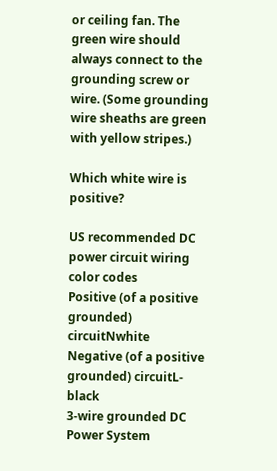or ceiling fan. The green wire should always connect to the grounding screw or wire. (Some grounding wire sheaths are green with yellow stripes.)

Which white wire is positive?

US recommended DC power circuit wiring color codes
Positive (of a positive grounded) circuitNwhite
Negative (of a positive grounded) circuitL-black
3-wire grounded DC Power System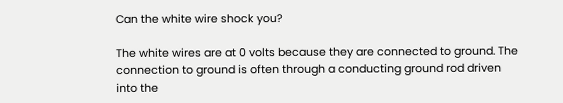Can the white wire shock you?

The white wires are at 0 volts because they are connected to ground. The connection to ground is often through a conducting ground rod driven into the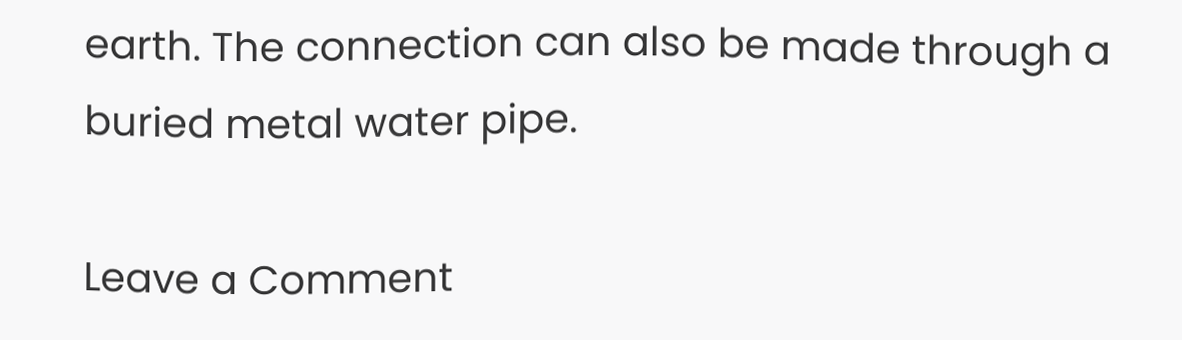earth. The connection can also be made through a buried metal water pipe.

Leave a Comment